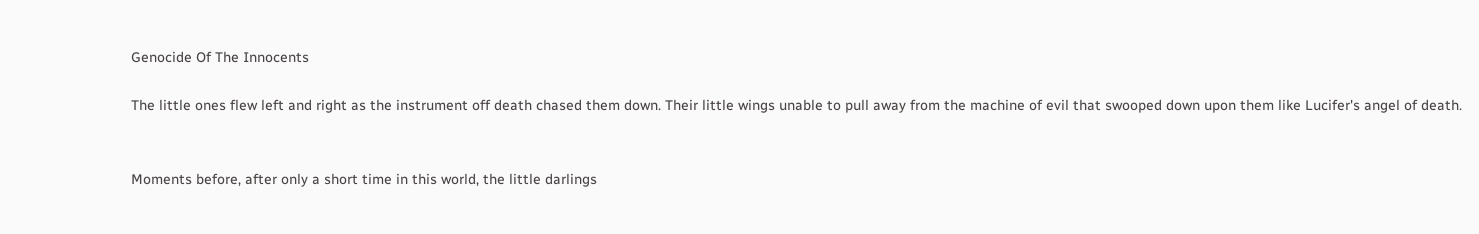Genocide Of The Innocents

The little ones flew left and right as the instrument off death chased them down. Their little wings unable to pull away from the machine of evil that swooped down upon them like Lucifer's angel of death.


Moments before, after only a short time in this world, the little darlings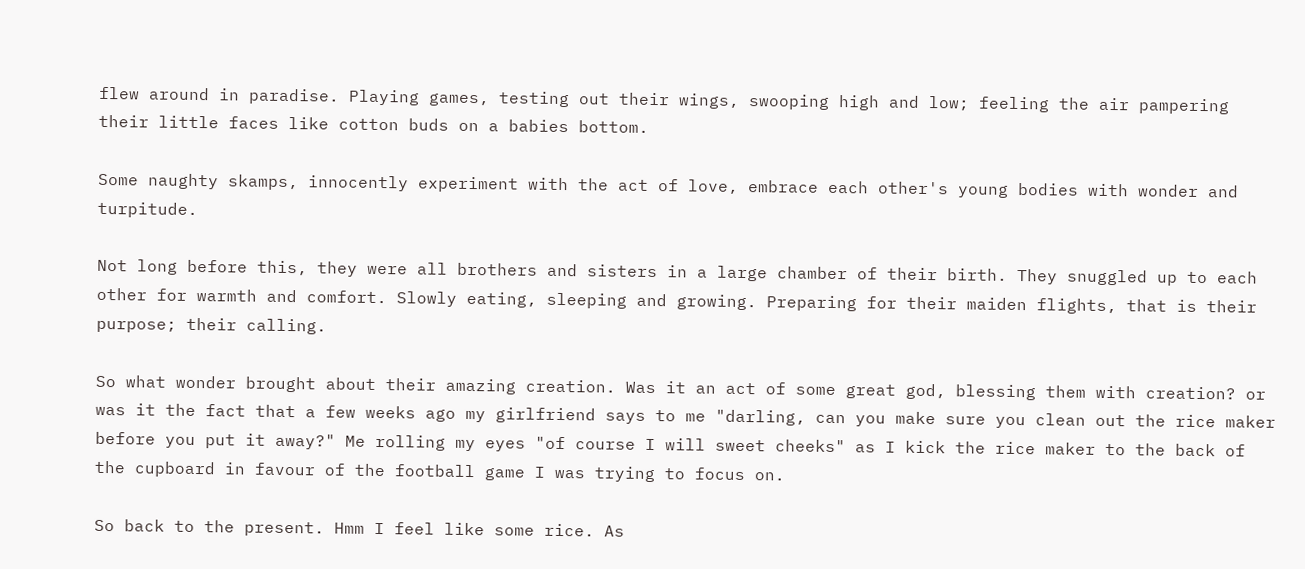flew around in paradise. Playing games, testing out their wings, swooping high and low; feeling the air pampering their little faces like cotton buds on a babies bottom.

Some naughty skamps, innocently experiment with the act of love, embrace each other's young bodies with wonder and turpitude.

Not long before this, they were all brothers and sisters in a large chamber of their birth. They snuggled up to each other for warmth and comfort. Slowly eating, sleeping and growing. Preparing for their maiden flights, that is their purpose; their calling.

So what wonder brought about their amazing creation. Was it an act of some great god, blessing them with creation? or was it the fact that a few weeks ago my girlfriend says to me "darling, can you make sure you clean out the rice maker before you put it away?" Me rolling my eyes "of course I will sweet cheeks" as I kick the rice maker to the back of the cupboard in favour of the football game I was trying to focus on.

So back to the present. Hmm I feel like some rice. As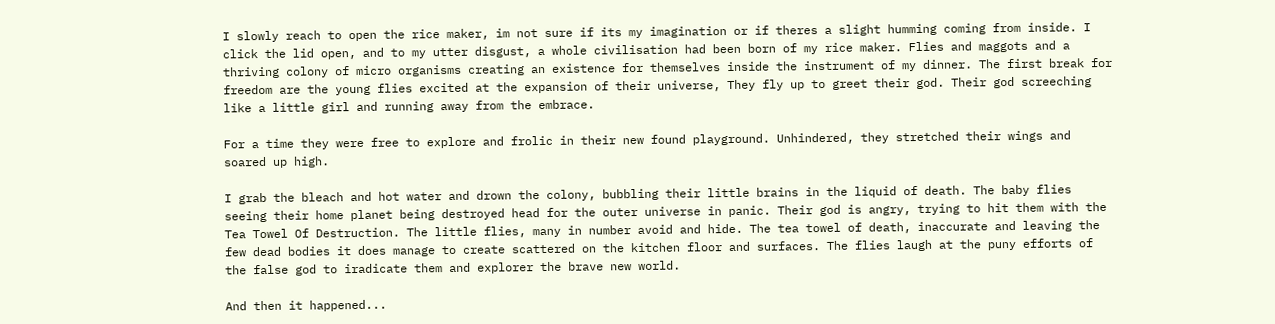I slowly reach to open the rice maker, im not sure if its my imagination or if theres a slight humming coming from inside. I click the lid open, and to my utter disgust, a whole civilisation had been born of my rice maker. Flies and maggots and a thriving colony of micro organisms creating an existence for themselves inside the instrument of my dinner. The first break for freedom are the young flies excited at the expansion of their universe, They fly up to greet their god. Their god screeching like a little girl and running away from the embrace.

For a time they were free to explore and frolic in their new found playground. Unhindered, they stretched their wings and soared up high.

I grab the bleach and hot water and drown the colony, bubbling their little brains in the liquid of death. The baby flies seeing their home planet being destroyed head for the outer universe in panic. Their god is angry, trying to hit them with the Tea Towel Of Destruction. The little flies, many in number avoid and hide. The tea towel of death, inaccurate and leaving the few dead bodies it does manage to create scattered on the kitchen floor and surfaces. The flies laugh at the puny efforts of the false god to iradicate them and explorer the brave new world.

And then it happened...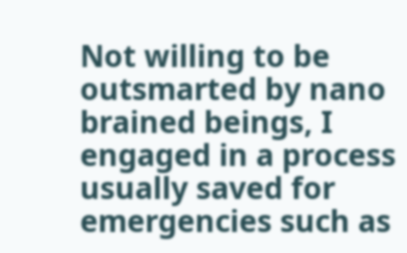Not willing to be outsmarted by nano brained beings, I engaged in a process usually saved for emergencies such as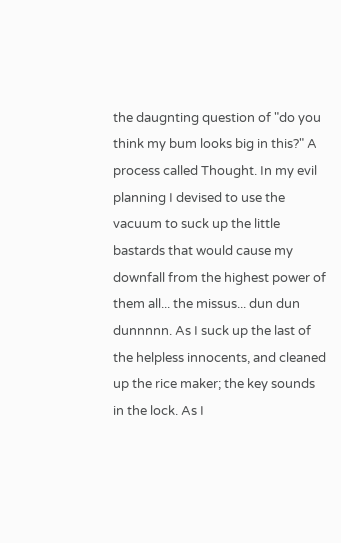the daugnting question of "do you think my bum looks big in this?" A process called Thought. In my evil planning I devised to use the vacuum to suck up the little bastards that would cause my downfall from the highest power of them all... the missus... dun dun dunnnnn. As I suck up the last of the helpless innocents, and cleaned up the rice maker; the key sounds in the lock. As I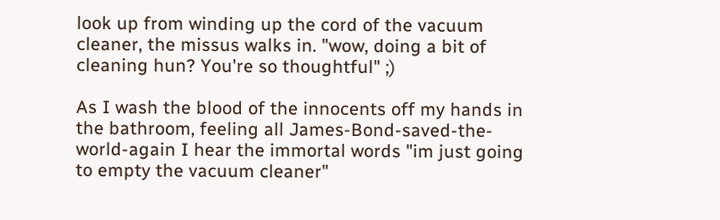look up from winding up the cord of the vacuum cleaner, the missus walks in. "wow, doing a bit of cleaning hun? You're so thoughtful" ;)

As I wash the blood of the innocents off my hands in the bathroom, feeling all James-Bond-saved-the-world-again I hear the immortal words "im just going to empty the vacuum cleaner"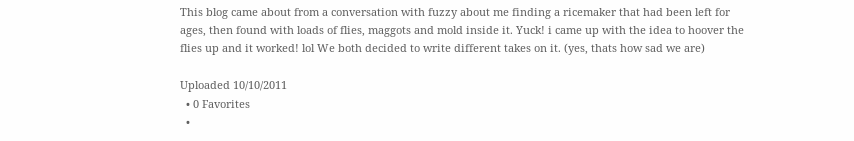This blog came about from a conversation with fuzzy about me finding a ricemaker that had been left for ages, then found with loads of flies, maggots and mold inside it. Yuck! i came up with the idea to hoover the flies up and it worked! lol We both decided to write different takes on it. (yes, thats how sad we are)

Uploaded 10/10/2011
  • 0 Favorites
  •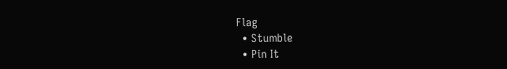Flag
  • Stumble
  • Pin It